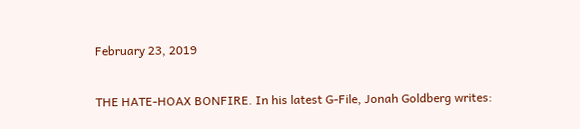February 23, 2019

THE HATE-HOAX BONFIRE. In his latest G-File, Jonah Goldberg writes: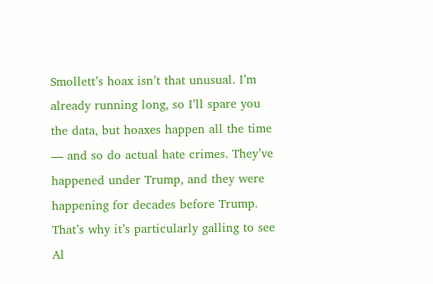Smollett’s hoax isn’t that unusual. I’m already running long, so I’ll spare you the data, but hoaxes happen all the time — and so do actual hate crimes. They’ve happened under Trump, and they were happening for decades before Trump. That’s why it’s particularly galling to see Al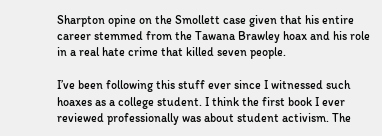Sharpton opine on the Smollett case given that his entire career stemmed from the Tawana Brawley hoax and his role in a real hate crime that killed seven people.

I’ve been following this stuff ever since I witnessed such hoaxes as a college student. I think the first book I ever reviewed professionally was about student activism. The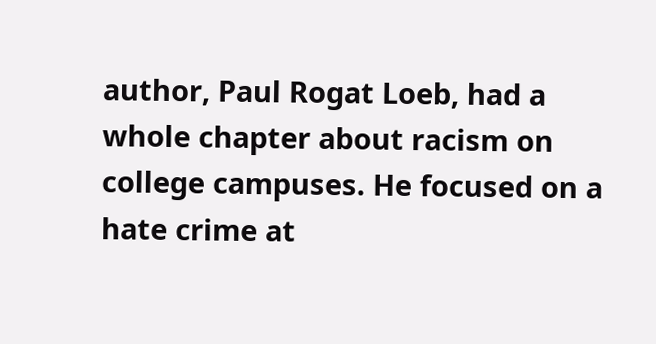author, Paul Rogat Loeb, had a whole chapter about racism on college campuses. He focused on a hate crime at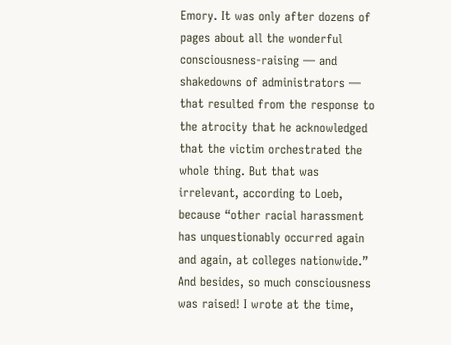Emory. It was only after dozens of pages about all the wonderful consciousness-raising — and shakedowns of administrators — that resulted from the response to the atrocity that he acknowledged that the victim orchestrated the whole thing. But that was irrelevant, according to Loeb, because “other racial harassment has unquestionably occurred again and again, at colleges nationwide.” And besides, so much consciousness was raised! I wrote at the time,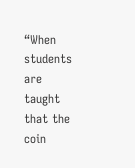“When students are taught that the coin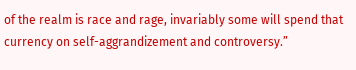of the realm is race and rage, invariably some will spend that currency on self-aggrandizement and controversy.”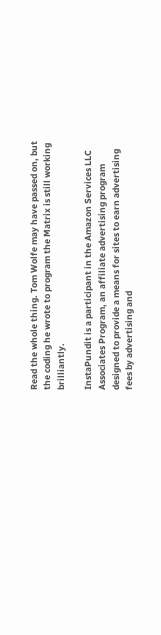Read the whole thing. Tom Wolfe may have passed on, but the coding he wrote to program the Matrix is still working brilliantly.

InstaPundit is a participant in the Amazon Services LLC Associates Program, an affiliate advertising program designed to provide a means for sites to earn advertising fees by advertising and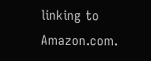linking to Amazon.com.